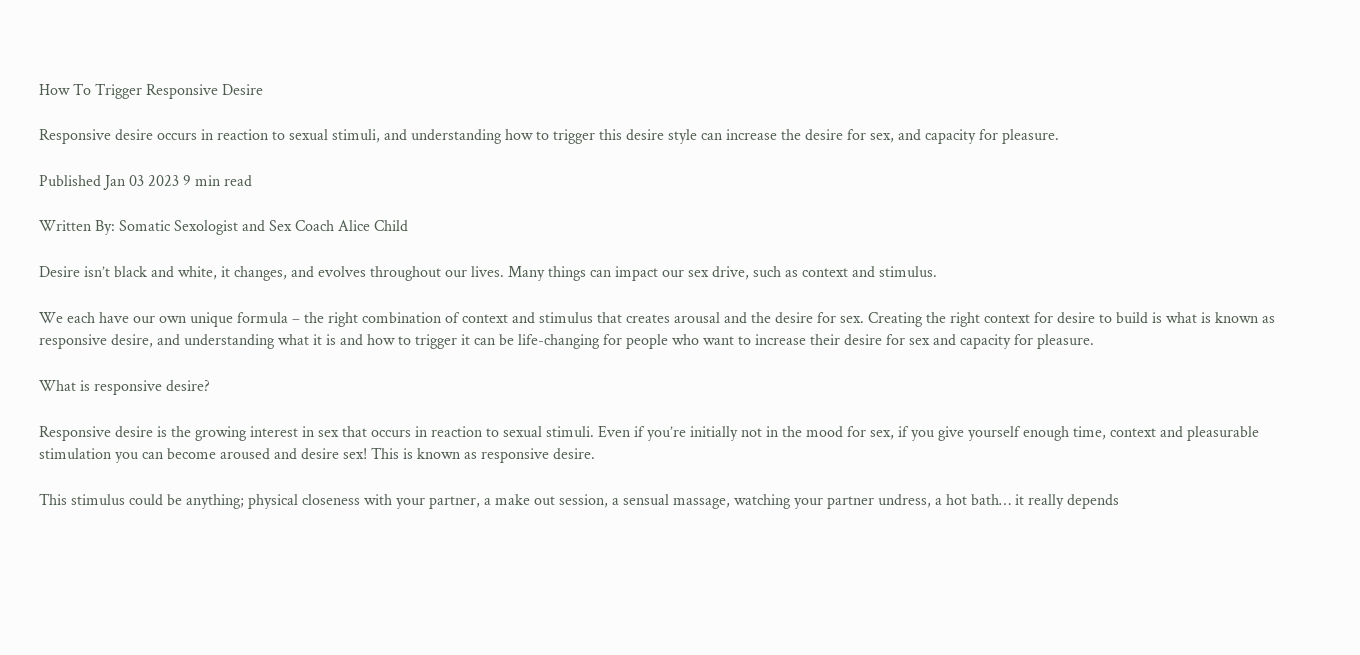How To Trigger Responsive Desire

Responsive desire occurs in reaction to sexual stimuli, and understanding how to trigger this desire style can increase the desire for sex, and capacity for pleasure.

Published Jan 03 2023 9 min read

Written By: Somatic Sexologist and Sex Coach Alice Child

Desire isn’t black and white, it changes, and evolves throughout our lives. Many things can impact our sex drive, such as context and stimulus.

We each have our own unique formula – the right combination of context and stimulus that creates arousal and the desire for sex. Creating the right context for desire to build is what is known as responsive desire, and understanding what it is and how to trigger it can be life-changing for people who want to increase their desire for sex and capacity for pleasure.

What is responsive desire?

Responsive desire is the growing interest in sex that occurs in reaction to sexual stimuli. Even if you’re initially not in the mood for sex, if you give yourself enough time, context and pleasurable stimulation you can become aroused and desire sex! This is known as responsive desire.

This stimulus could be anything; physical closeness with your partner, a make out session, a sensual massage, watching your partner undress, a hot bath… it really depends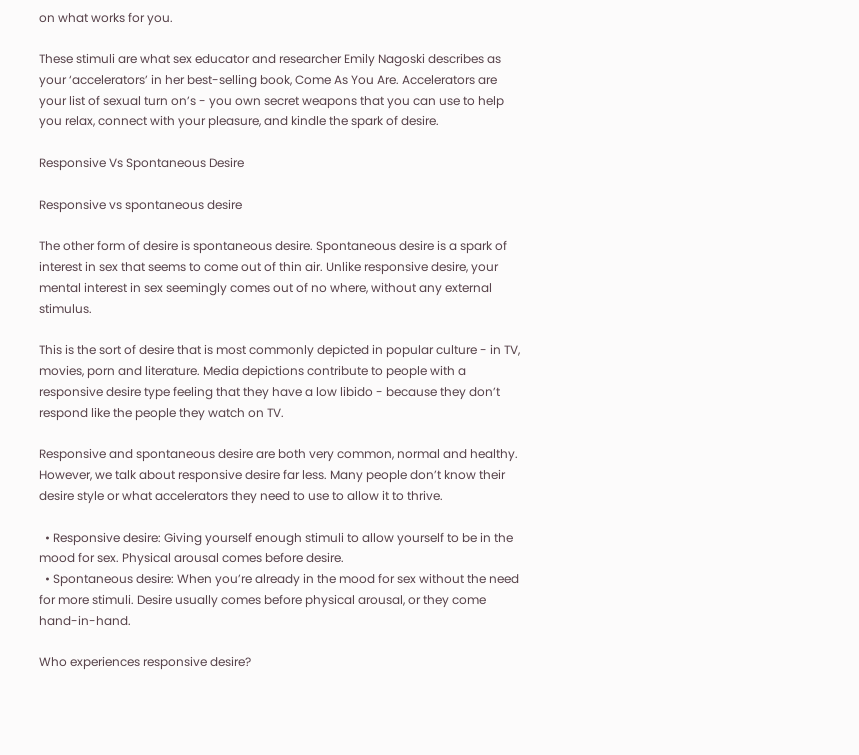on what works for you.

These stimuli are what sex educator and researcher Emily Nagoski describes as your ‘accelerators’ in her best-selling book, Come As You Are. Accelerators are your list of sexual turn on’s - you own secret weapons that you can use to help you relax, connect with your pleasure, and kindle the spark of desire.

Responsive Vs Spontaneous Desire

Responsive vs spontaneous desire

The other form of desire is spontaneous desire. Spontaneous desire is a spark of interest in sex that seems to come out of thin air. Unlike responsive desire, your mental interest in sex seemingly comes out of no where, without any external stimulus.

This is the sort of desire that is most commonly depicted in popular culture - in TV, movies, porn and literature. Media depictions contribute to people with a responsive desire type feeling that they have a low libido - because they don’t respond like the people they watch on TV.

Responsive and spontaneous desire are both very common, normal and healthy. However, we talk about responsive desire far less. Many people don’t know their desire style or what accelerators they need to use to allow it to thrive.

  • Responsive desire: Giving yourself enough stimuli to allow yourself to be in the mood for sex. Physical arousal comes before desire.
  • Spontaneous desire: When you’re already in the mood for sex without the need for more stimuli. Desire usually comes before physical arousal, or they come hand-in-hand.

Who experiences responsive desire?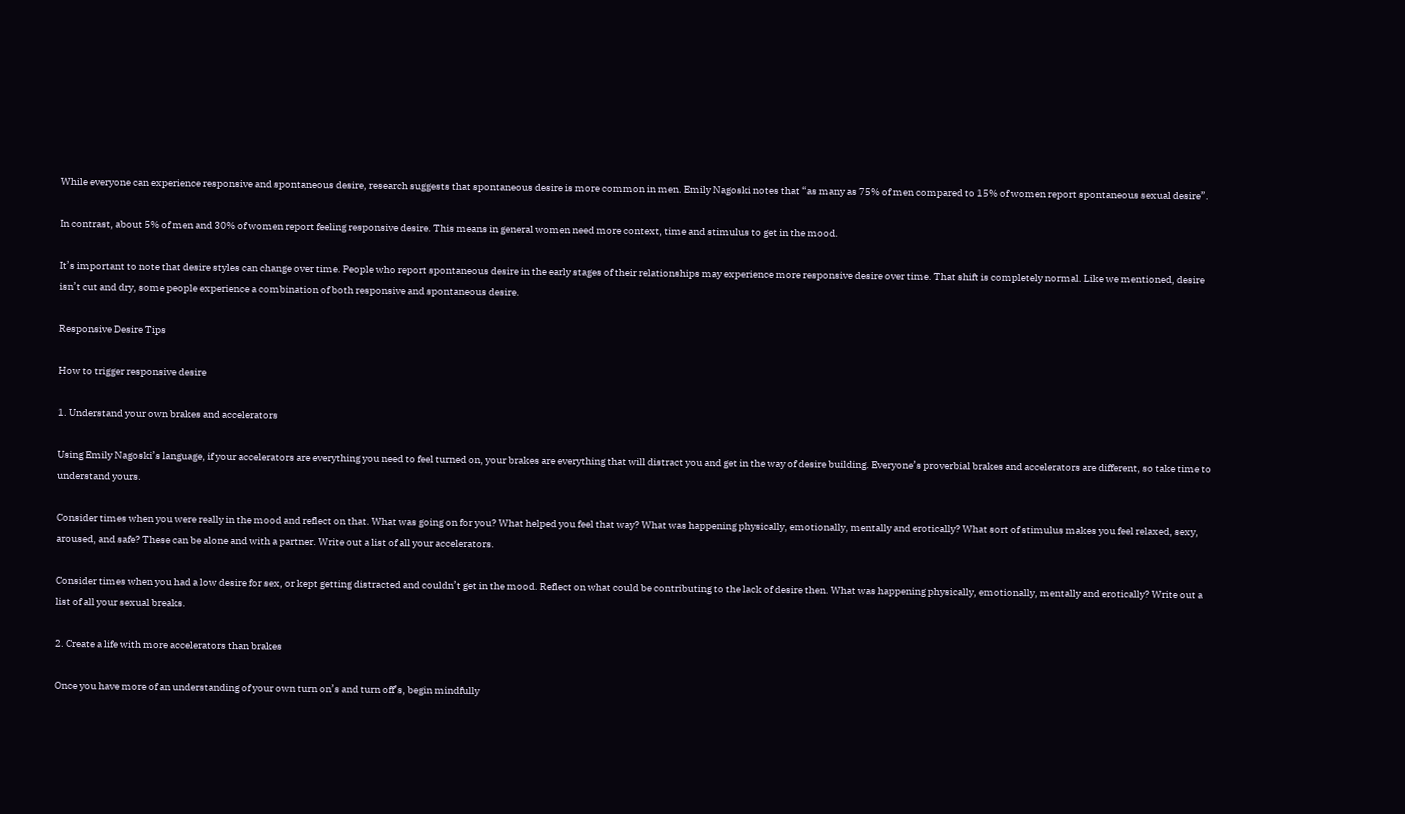While everyone can experience responsive and spontaneous desire, research suggests that spontaneous desire is more common in men. Emily Nagoski notes that “as many as 75% of men compared to 15% of women report spontaneous sexual desire”.

In contrast, about 5% of men and 30% of women report feeling responsive desire. This means in general women need more context, time and stimulus to get in the mood.

It’s important to note that desire styles can change over time. People who report spontaneous desire in the early stages of their relationships may experience more responsive desire over time. That shift is completely normal. Like we mentioned, desire isn’t cut and dry, some people experience a combination of both responsive and spontaneous desire.

Responsive Desire Tips

How to trigger responsive desire

1. Understand your own brakes and accelerators

Using Emily Nagoski’s language, if your accelerators are everything you need to feel turned on, your brakes are everything that will distract you and get in the way of desire building. Everyone’s proverbial brakes and accelerators are different, so take time to understand yours.

Consider times when you were really in the mood and reflect on that. What was going on for you? What helped you feel that way? What was happening physically, emotionally, mentally and erotically? What sort of stimulus makes you feel relaxed, sexy, aroused, and safe? These can be alone and with a partner. Write out a list of all your accelerators.

Consider times when you had a low desire for sex, or kept getting distracted and couldn’t get in the mood. Reflect on what could be contributing to the lack of desire then. What was happening physically, emotionally, mentally and erotically? Write out a list of all your sexual breaks.

2. Create a life with more accelerators than brakes

Once you have more of an understanding of your own turn on’s and turn off’s, begin mindfully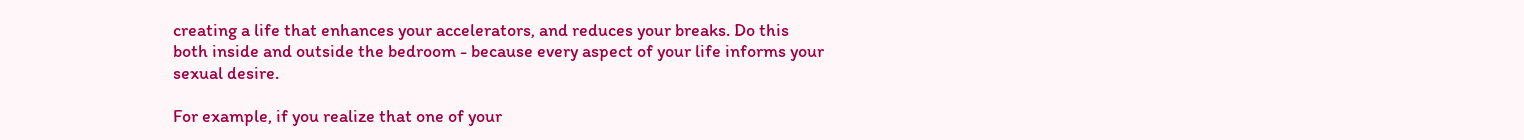creating a life that enhances your accelerators, and reduces your breaks. Do this both inside and outside the bedroom - because every aspect of your life informs your sexual desire.

For example, if you realize that one of your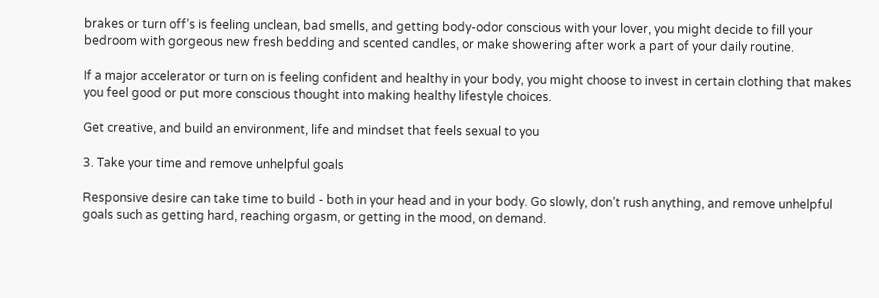brakes or turn off’s is feeling unclean, bad smells, and getting body-odor conscious with your lover, you might decide to fill your bedroom with gorgeous new fresh bedding and scented candles, or make showering after work a part of your daily routine.

If a major accelerator or turn on is feeling confident and healthy in your body, you might choose to invest in certain clothing that makes you feel good or put more conscious thought into making healthy lifestyle choices.

Get creative, and build an environment, life and mindset that feels sexual to you

3. Take your time and remove unhelpful goals

Responsive desire can take time to build - both in your head and in your body. Go slowly, don’t rush anything, and remove unhelpful goals such as getting hard, reaching orgasm, or getting in the mood, on demand.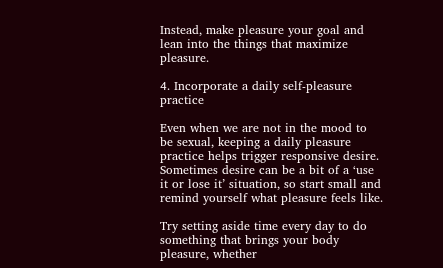Instead, make pleasure your goal and lean into the things that maximize pleasure.

4. Incorporate a daily self-pleasure practice

Even when we are not in the mood to be sexual, keeping a daily pleasure practice helps trigger responsive desire. Sometimes desire can be a bit of a ‘use it or lose it’ situation, so start small and remind yourself what pleasure feels like.

Try setting aside time every day to do something that brings your body pleasure, whether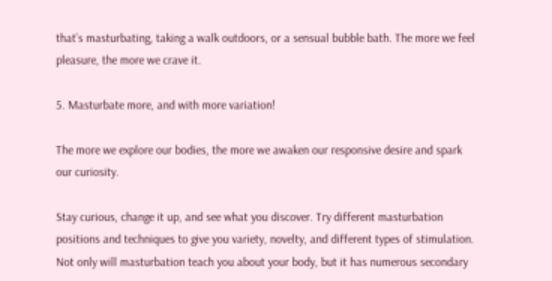that’s masturbating, taking a walk outdoors, or a sensual bubble bath. The more we feel pleasure, the more we crave it.

5. Masturbate more, and with more variation!

The more we explore our bodies, the more we awaken our responsive desire and spark our curiosity.

Stay curious, change it up, and see what you discover. Try different masturbation positions and techniques to give you variety, novelty, and different types of stimulation. Not only will masturbation teach you about your body, but it has numerous secondary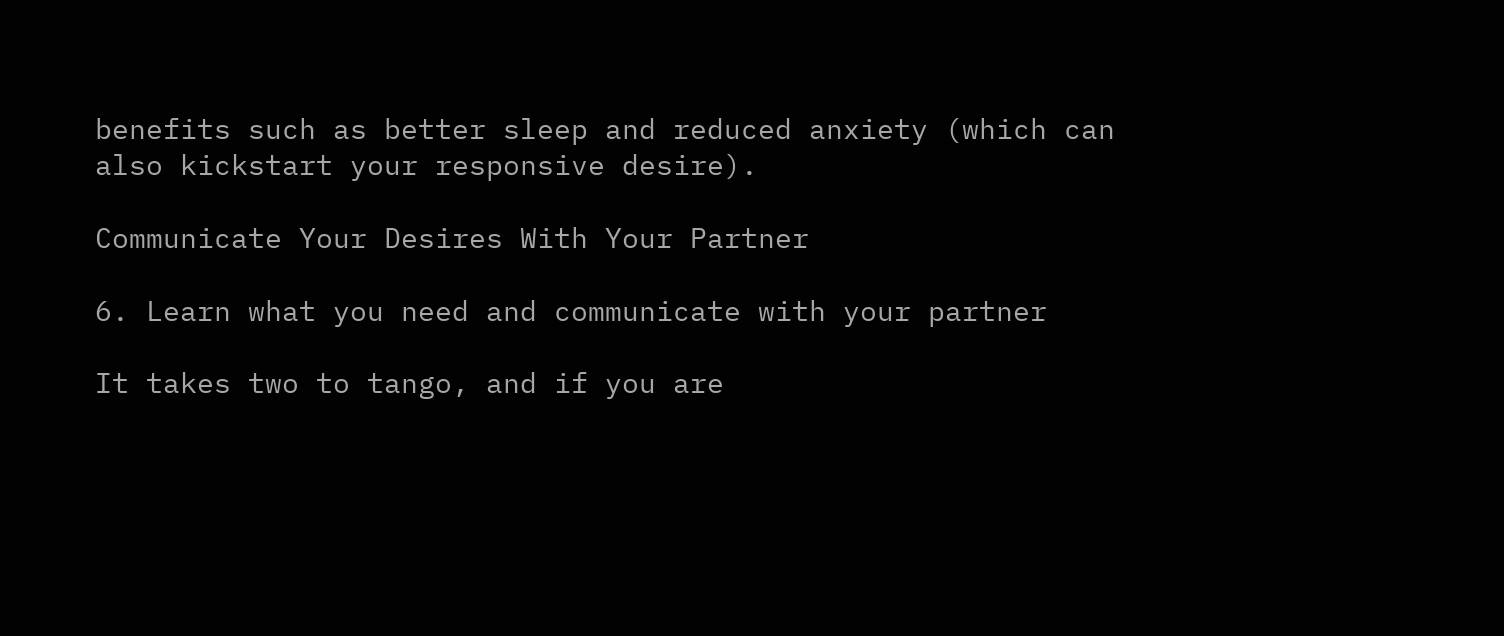benefits such as better sleep and reduced anxiety (which can also kickstart your responsive desire).

Communicate Your Desires With Your Partner

6. Learn what you need and communicate with your partner

It takes two to tango, and if you are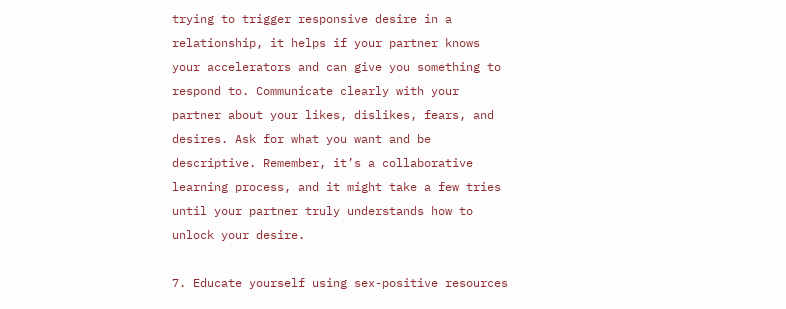trying to trigger responsive desire in a relationship, it helps if your partner knows your accelerators and can give you something to respond to. Communicate clearly with your partner about your likes, dislikes, fears, and desires. Ask for what you want and be descriptive. Remember, it’s a collaborative learning process, and it might take a few tries until your partner truly understands how to unlock your desire.

7. Educate yourself using sex-positive resources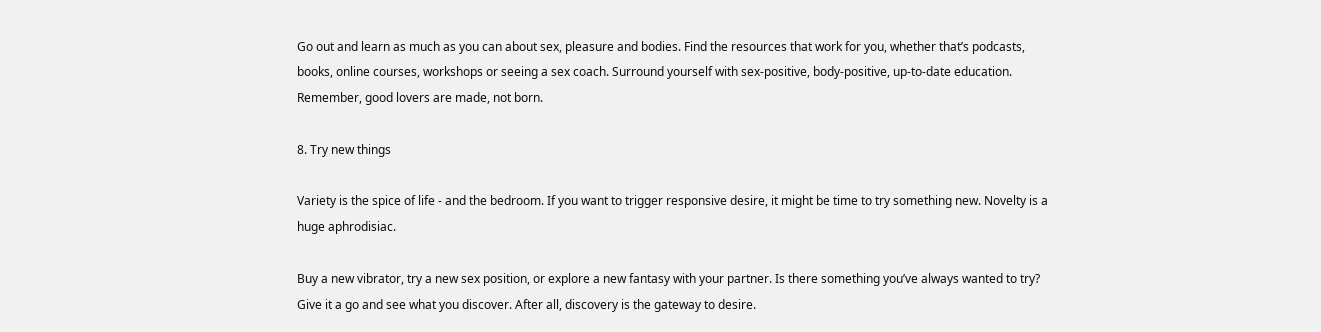Go out and learn as much as you can about sex, pleasure and bodies. Find the resources that work for you, whether that’s podcasts, books, online courses, workshops or seeing a sex coach. Surround yourself with sex-positive, body-positive, up-to-date education.  Remember, good lovers are made, not born.

8. Try new things

Variety is the spice of life - and the bedroom. If you want to trigger responsive desire, it might be time to try something new. Novelty is a huge aphrodisiac.

Buy a new vibrator, try a new sex position, or explore a new fantasy with your partner. Is there something you’ve always wanted to try? Give it a go and see what you discover. After all, discovery is the gateway to desire.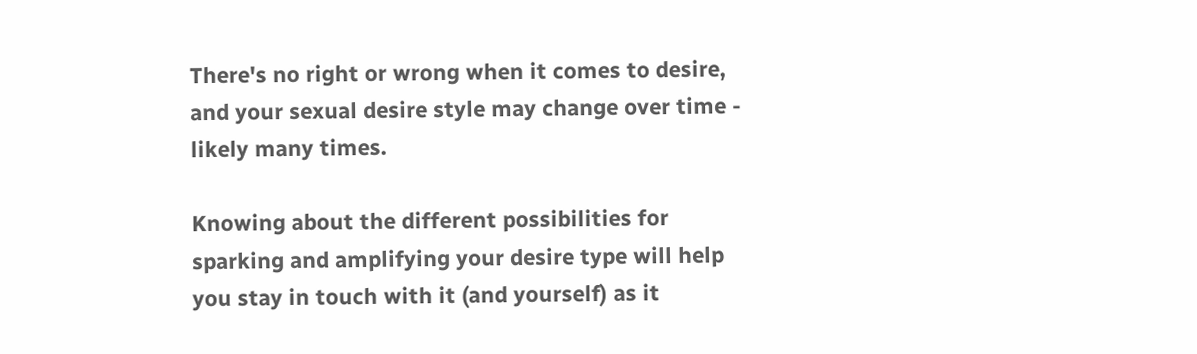There's no right or wrong when it comes to desire, and your sexual desire style may change over time - likely many times.

Knowing about the different possibilities for sparking and amplifying your desire type will help you stay in touch with it (and yourself) as it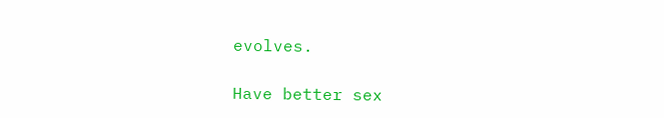evolves.

Have better sex